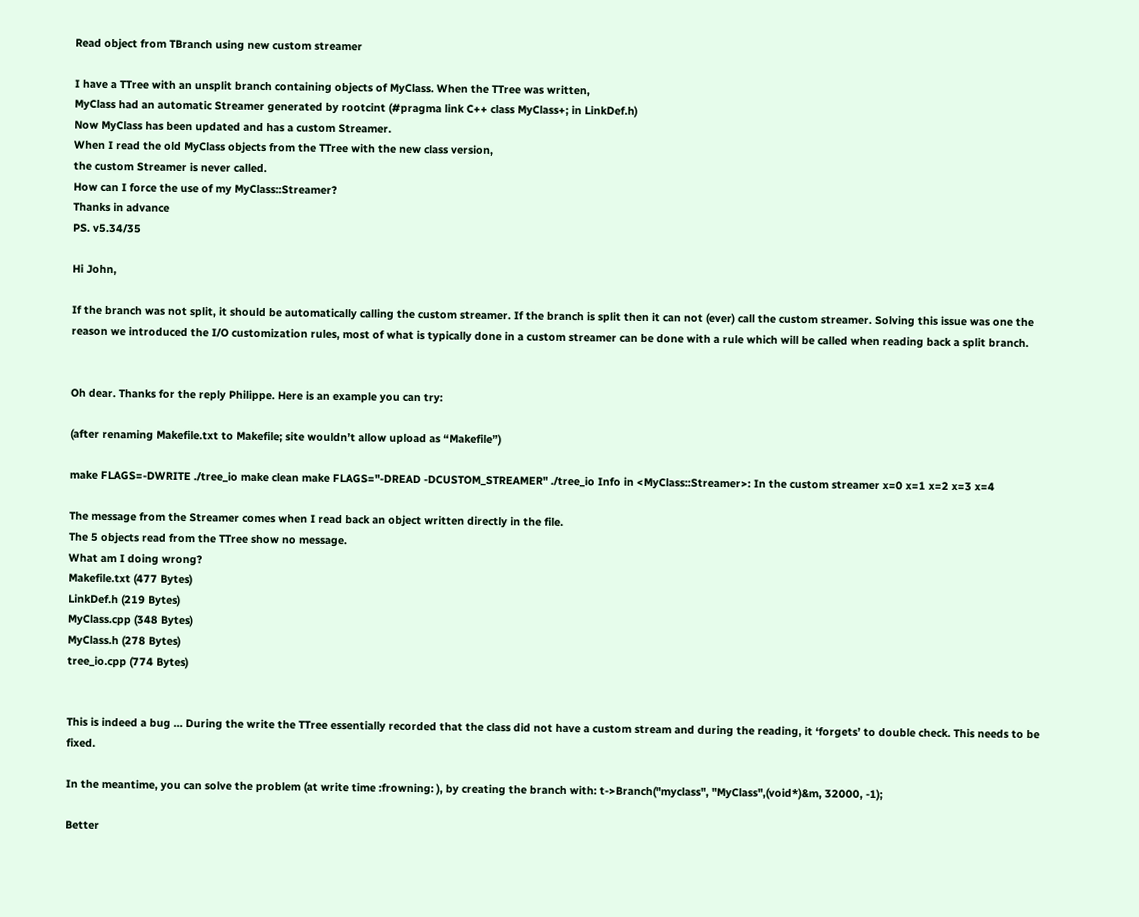Read object from TBranch using new custom streamer

I have a TTree with an unsplit branch containing objects of MyClass. When the TTree was written,
MyClass had an automatic Streamer generated by rootcint (#pragma link C++ class MyClass+; in LinkDef.h)
Now MyClass has been updated and has a custom Streamer.
When I read the old MyClass objects from the TTree with the new class version,
the custom Streamer is never called.
How can I force the use of my MyClass::Streamer?
Thanks in advance
PS. v5.34/35

Hi John,

If the branch was not split, it should be automatically calling the custom streamer. If the branch is split then it can not (ever) call the custom streamer. Solving this issue was one the reason we introduced the I/O customization rules, most of what is typically done in a custom streamer can be done with a rule which will be called when reading back a split branch.


Oh dear. Thanks for the reply Philippe. Here is an example you can try:

(after renaming Makefile.txt to Makefile; site wouldn’t allow upload as “Makefile”)

make FLAGS=-DWRITE ./tree_io make clean make FLAGS="-DREAD -DCUSTOM_STREAMER" ./tree_io Info in <MyClass::Streamer>: In the custom streamer x=0 x=1 x=2 x=3 x=4

The message from the Streamer comes when I read back an object written directly in the file.
The 5 objects read from the TTree show no message.
What am I doing wrong?
Makefile.txt (477 Bytes)
LinkDef.h (219 Bytes)
MyClass.cpp (348 Bytes)
MyClass.h (278 Bytes)
tree_io.cpp (774 Bytes)


This is indeed a bug … During the write the TTree essentially recorded that the class did not have a custom stream and during the reading, it ‘forgets’ to double check. This needs to be fixed.

In the meantime, you can solve the problem (at write time :frowning: ), by creating the branch with: t->Branch("myclass", "MyClass",(void*)&m, 32000, -1);

Better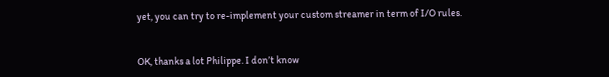yet, you can try to re-implement your custom streamer in term of I/O rules.


OK, thanks a lot Philippe. I don’t know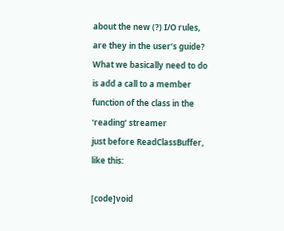about the new (?) I/O rules, are they in the user’s guide?
What we basically need to do is add a call to a member function of the class in the ‘reading’ streamer
just before ReadClassBuffer, like this:

[code]void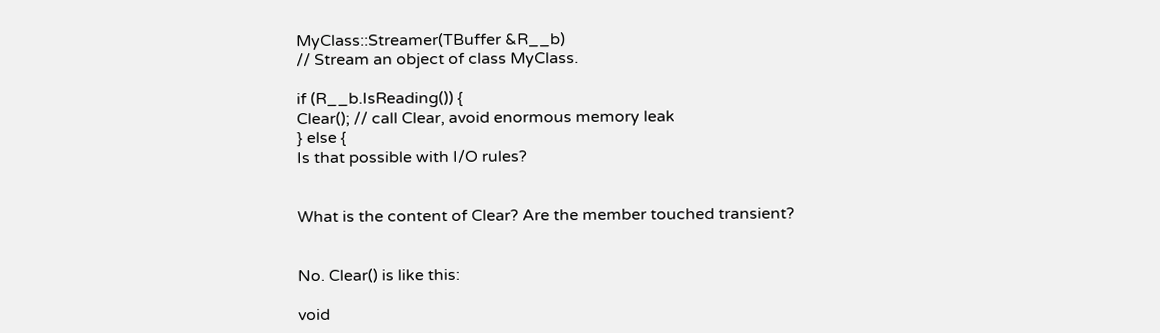MyClass::Streamer(TBuffer &R__b)
// Stream an object of class MyClass.

if (R__b.IsReading()) {
Clear(); // call Clear, avoid enormous memory leak
} else {
Is that possible with I/O rules?


What is the content of Clear? Are the member touched transient?


No. Clear() is like this:

void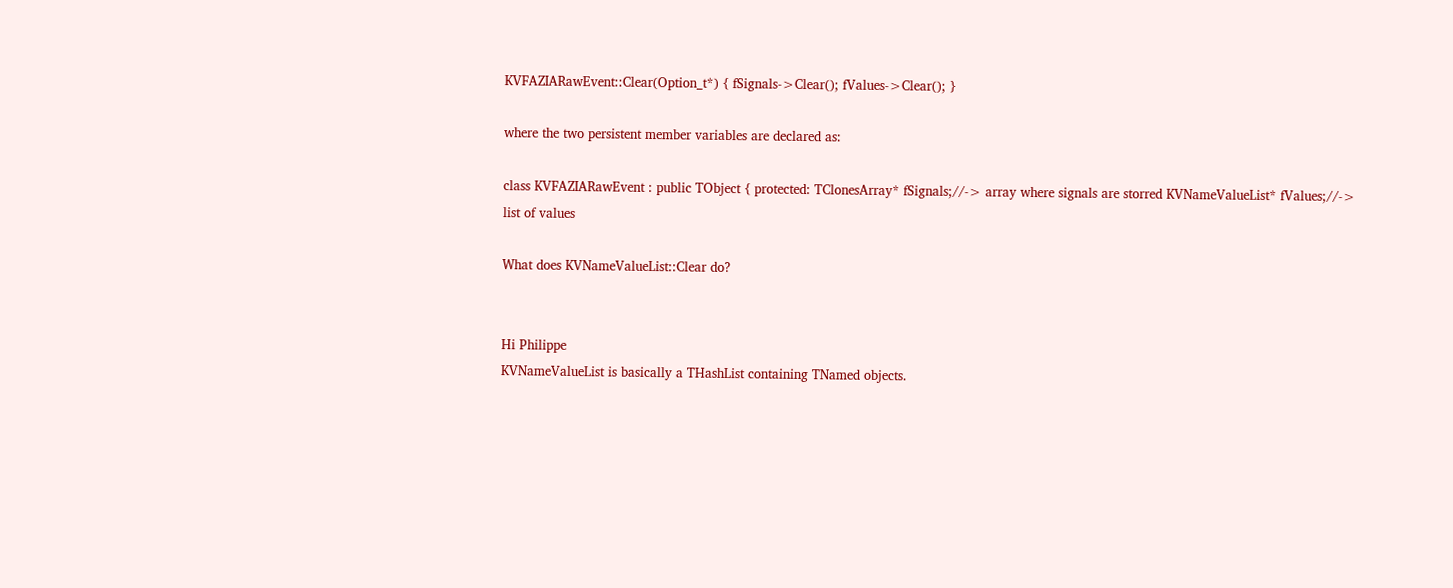KVFAZIARawEvent::Clear(Option_t*) { fSignals->Clear(); fValues->Clear(); }

where the two persistent member variables are declared as:

class KVFAZIARawEvent : public TObject { protected: TClonesArray* fSignals;//-> array where signals are storred KVNameValueList* fValues;//-> list of values

What does KVNameValueList::Clear do?


Hi Philippe
KVNameValueList is basically a THashList containing TNamed objects.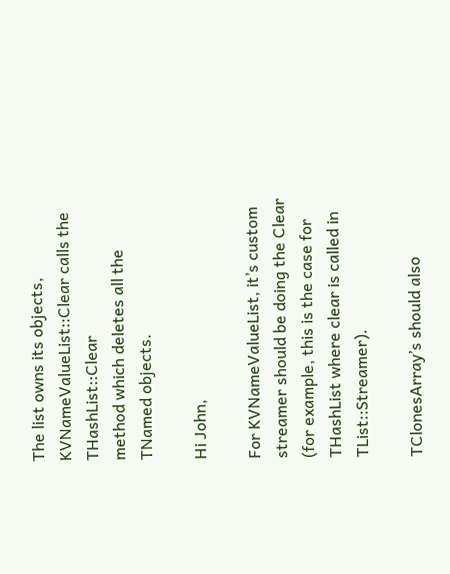The list owns its objects, KVNameValueList::Clear calls the THashList::Clear
method which deletes all the TNamed objects.

Hi John,

For KVNameValueList, it’s custom streamer should be doing the Clear (for example, this is the case for THashList where clear is called in TList::Streamer).

TClonesArray’s should also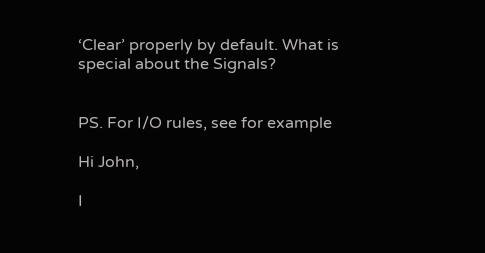‘Clear’ properly by default. What is special about the Signals?


PS. For I/O rules, see for example

Hi John,

I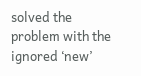solved the problem with the ignored ‘new’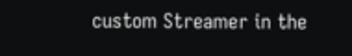custom Streamer in the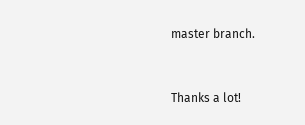master branch.


Thanks a lot!